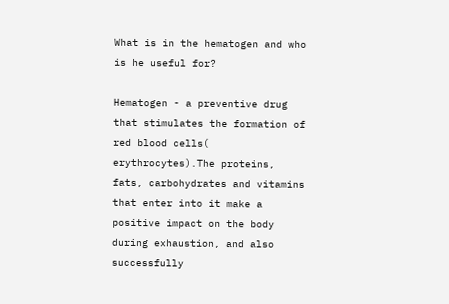What is in the hematogen and who is he useful for?

Hematogen - a preventive drug that stimulates the formation of red blood cells( erythrocytes).The proteins, fats, carbohydrates and vitamins that enter into it make a positive impact on the body during exhaustion, and also successfully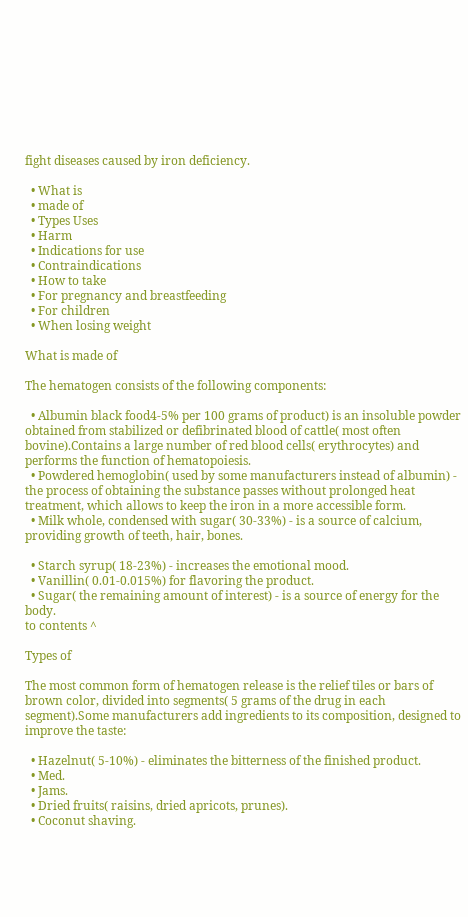fight diseases caused by iron deficiency.

  • What is
  • made of
  • Types Uses
  • Harm
  • Indications for use
  • Contraindications
  • How to take
  • For pregnancy and breastfeeding
  • For children
  • When losing weight

What is made of

The hematogen consists of the following components:

  • Albumin black food4-5% per 100 grams of product) is an insoluble powder obtained from stabilized or defibrinated blood of cattle( most often bovine).Contains a large number of red blood cells( erythrocytes) and performs the function of hematopoiesis.
  • Powdered hemoglobin( used by some manufacturers instead of albumin) - the process of obtaining the substance passes without prolonged heat treatment, which allows to keep the iron in a more accessible form.
  • Milk whole, condensed with sugar( 30-33%) - is a source of calcium, providing growth of teeth, hair, bones.

  • Starch syrup( 18-23%) - increases the emotional mood.
  • Vanillin( 0.01-0.015%) for flavoring the product.
  • Sugar( the remaining amount of interest) - is a source of energy for the body.
to contents ^

Types of

The most common form of hematogen release is the relief tiles or bars of brown color, divided into segments( 5 grams of the drug in each segment).Some manufacturers add ingredients to its composition, designed to improve the taste:

  • Hazelnut( 5-10%) - eliminates the bitterness of the finished product.
  • Med.
  • Jams.
  • Dried fruits( raisins, dried apricots, prunes).
  • Coconut shaving.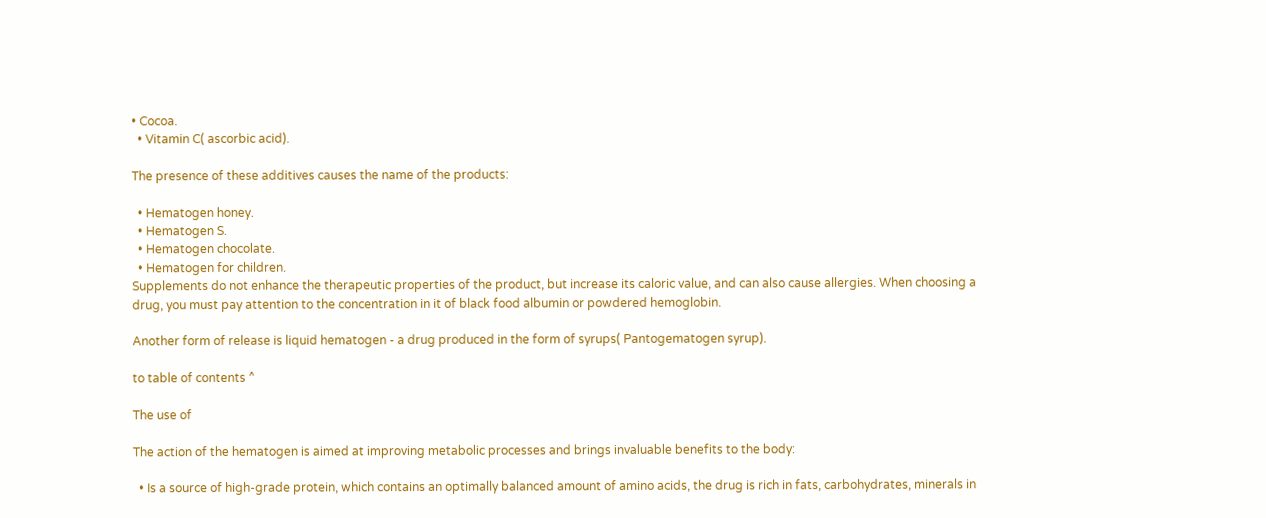• Cocoa.
  • Vitamin C( ascorbic acid).

The presence of these additives causes the name of the products:

  • Hematogen honey.
  • Hematogen S.
  • Hematogen chocolate.
  • Hematogen for children.
Supplements do not enhance the therapeutic properties of the product, but increase its caloric value, and can also cause allergies. When choosing a drug, you must pay attention to the concentration in it of black food albumin or powdered hemoglobin.

Another form of release is liquid hematogen - a drug produced in the form of syrups( Pantogematogen syrup).

to table of contents ^

The use of

The action of the hematogen is aimed at improving metabolic processes and brings invaluable benefits to the body:

  • Is a source of high-grade protein, which contains an optimally balanced amount of amino acids, the drug is rich in fats, carbohydrates, minerals in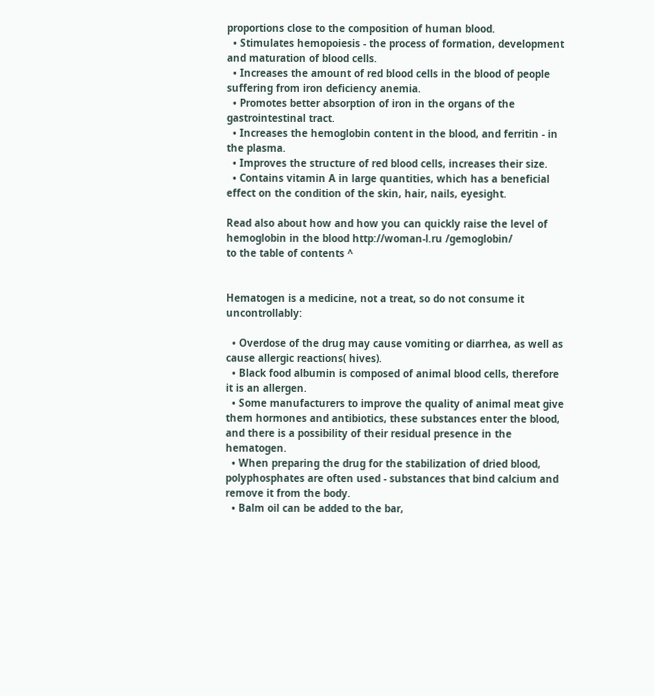proportions close to the composition of human blood.
  • Stimulates hemopoiesis - the process of formation, development and maturation of blood cells.
  • Increases the amount of red blood cells in the blood of people suffering from iron deficiency anemia.
  • Promotes better absorption of iron in the organs of the gastrointestinal tract.
  • Increases the hemoglobin content in the blood, and ferritin - in the plasma.
  • Improves the structure of red blood cells, increases their size.
  • Contains vitamin A in large quantities, which has a beneficial effect on the condition of the skin, hair, nails, eyesight.

Read also about how and how you can quickly raise the level of hemoglobin in the blood http://woman-l.ru /gemoglobin/
to the table of contents ^


Hematogen is a medicine, not a treat, so do not consume it uncontrollably:

  • Overdose of the drug may cause vomiting or diarrhea, as well as cause allergic reactions( hives).
  • Black food albumin is composed of animal blood cells, therefore it is an allergen.
  • Some manufacturers to improve the quality of animal meat give them hormones and antibiotics, these substances enter the blood, and there is a possibility of their residual presence in the hematogen.
  • When preparing the drug for the stabilization of dried blood, polyphosphates are often used - substances that bind calcium and remove it from the body.
  • Balm oil can be added to the bar,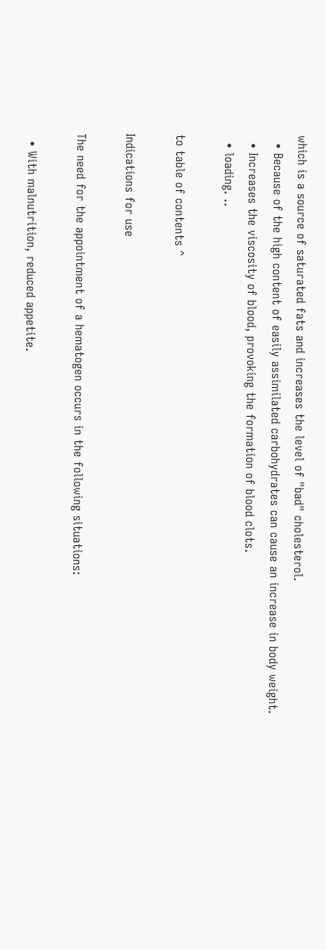which is a source of saturated fats and increases the level of "bad" cholesterol.
  • Because of the high content of easily assimilated carbohydrates can cause an increase in body weight.
  • Increases the viscosity of blood, provoking the formation of blood clots.
  • loading. ..

to table of contents ^

Indications for use

The need for the appointment of a hematogen occurs in the following situations:

  • With malnutrition, reduced appetite.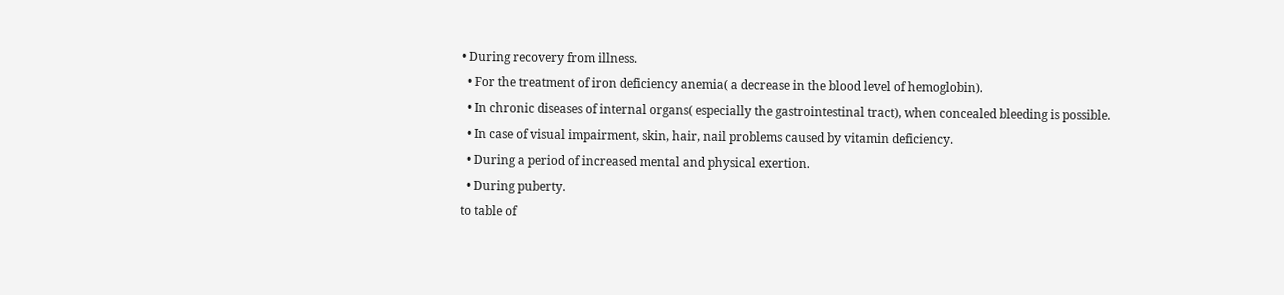• During recovery from illness.
  • For the treatment of iron deficiency anemia( a decrease in the blood level of hemoglobin).
  • In chronic diseases of internal organs( especially the gastrointestinal tract), when concealed bleeding is possible.
  • In case of visual impairment, skin, hair, nail problems caused by vitamin deficiency.
  • During a period of increased mental and physical exertion.
  • During puberty.
to table of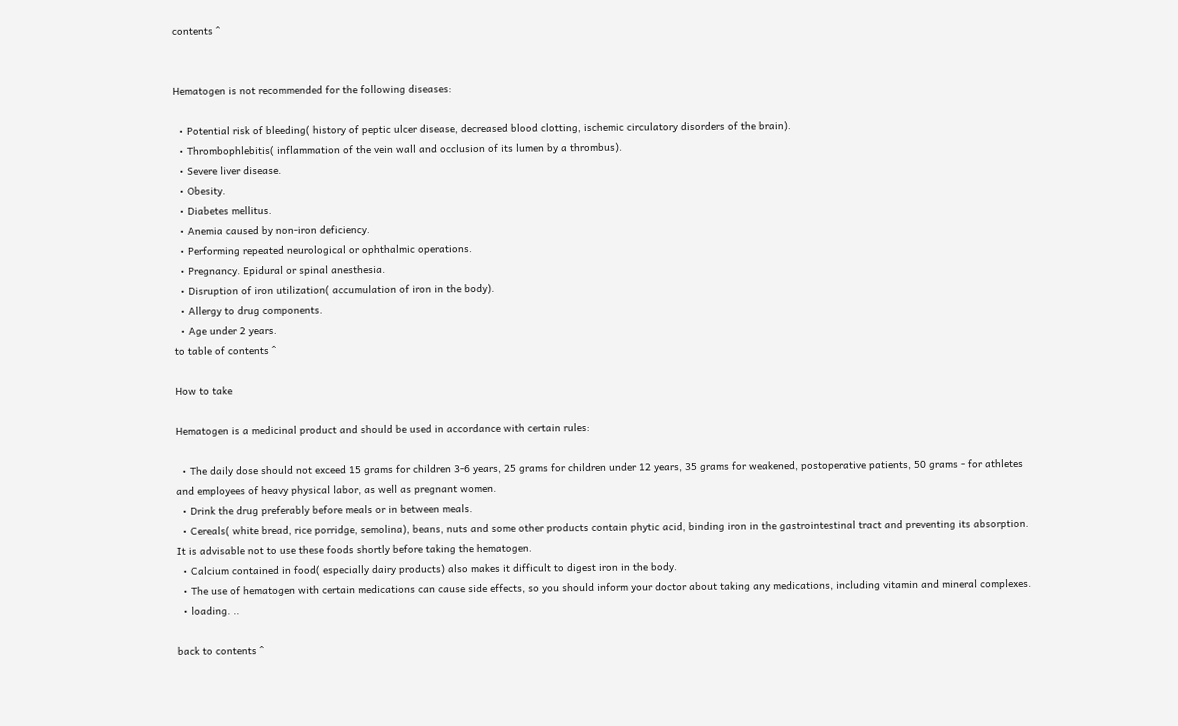contents ^


Hematogen is not recommended for the following diseases:

  • Potential risk of bleeding( history of peptic ulcer disease, decreased blood clotting, ischemic circulatory disorders of the brain).
  • Thrombophlebitis( inflammation of the vein wall and occlusion of its lumen by a thrombus).
  • Severe liver disease.
  • Obesity.
  • Diabetes mellitus.
  • Anemia caused by non-iron deficiency.
  • Performing repeated neurological or ophthalmic operations.
  • Pregnancy. Epidural or spinal anesthesia.
  • Disruption of iron utilization( accumulation of iron in the body).
  • Allergy to drug components.
  • Age under 2 years.
to table of contents ^

How to take

Hematogen is a medicinal product and should be used in accordance with certain rules:

  • The daily dose should not exceed 15 grams for children 3-6 years, 25 grams for children under 12 years, 35 grams for weakened, postoperative patients, 50 grams - for athletes and employees of heavy physical labor, as well as pregnant women.
  • Drink the drug preferably before meals or in between meals.
  • Cereals( white bread, rice porridge, semolina), beans, nuts and some other products contain phytic acid, binding iron in the gastrointestinal tract and preventing its absorption. It is advisable not to use these foods shortly before taking the hematogen.
  • Calcium contained in food( especially dairy products) also makes it difficult to digest iron in the body.
  • The use of hematogen with certain medications can cause side effects, so you should inform your doctor about taking any medications, including vitamin and mineral complexes.
  • loading. ..

back to contents ^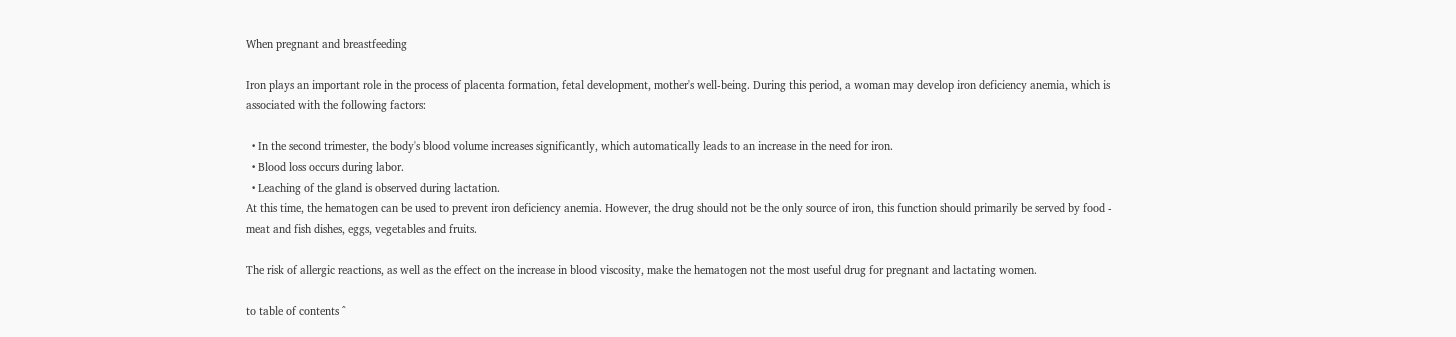When pregnant and breastfeeding

Iron plays an important role in the process of placenta formation, fetal development, mother's well-being. During this period, a woman may develop iron deficiency anemia, which is associated with the following factors:

  • In the second trimester, the body's blood volume increases significantly, which automatically leads to an increase in the need for iron.
  • Blood loss occurs during labor.
  • Leaching of the gland is observed during lactation.
At this time, the hematogen can be used to prevent iron deficiency anemia. However, the drug should not be the only source of iron, this function should primarily be served by food - meat and fish dishes, eggs, vegetables and fruits.

The risk of allergic reactions, as well as the effect on the increase in blood viscosity, make the hematogen not the most useful drug for pregnant and lactating women.

to table of contents ^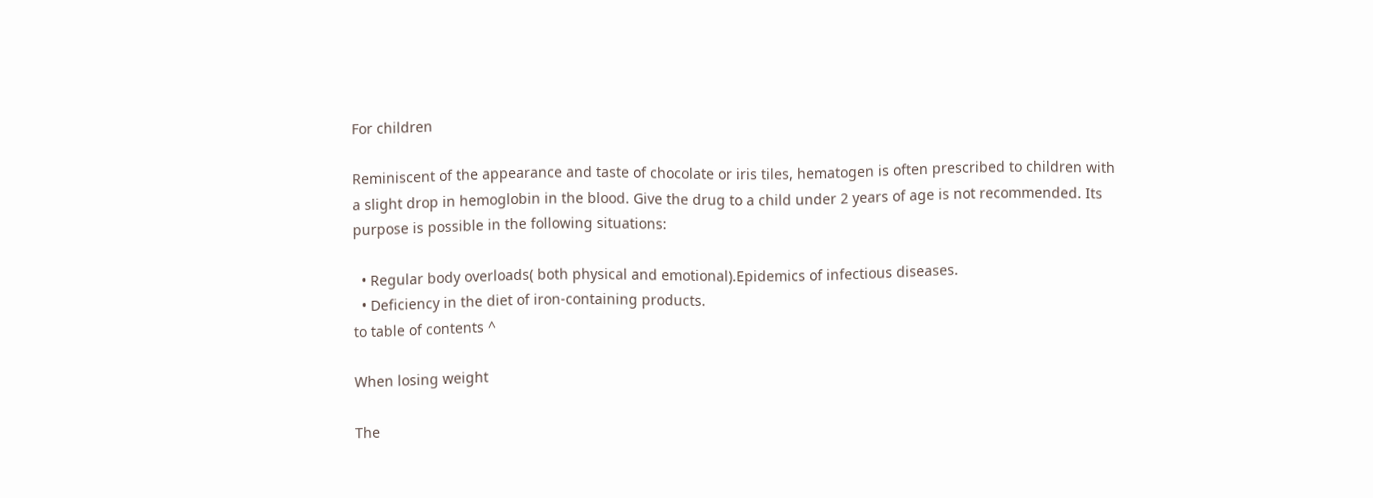For children

Reminiscent of the appearance and taste of chocolate or iris tiles, hematogen is often prescribed to children with a slight drop in hemoglobin in the blood. Give the drug to a child under 2 years of age is not recommended. Its purpose is possible in the following situations:

  • Regular body overloads( both physical and emotional).Epidemics of infectious diseases.
  • Deficiency in the diet of iron-containing products.
to table of contents ^

When losing weight

The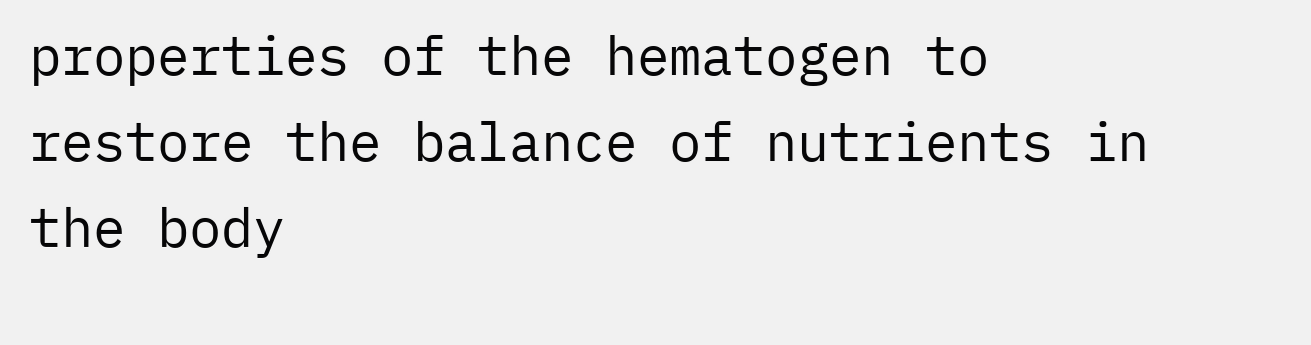properties of the hematogen to restore the balance of nutrients in the body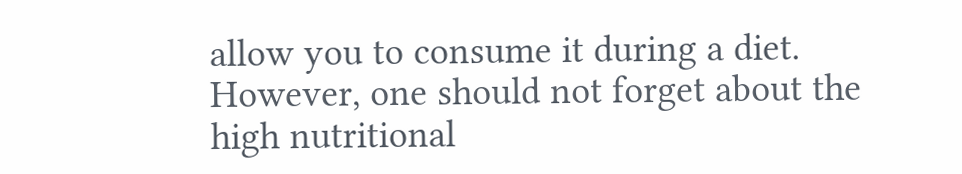allow you to consume it during a diet. However, one should not forget about the high nutritional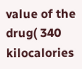value of the drug( 340 kilocalories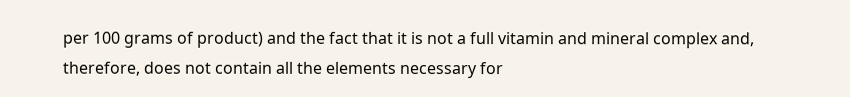per 100 grams of product) and the fact that it is not a full vitamin and mineral complex and, therefore, does not contain all the elements necessary for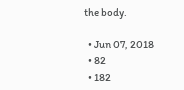the body.

  • Jun 07, 2018
  • 82
  • 182